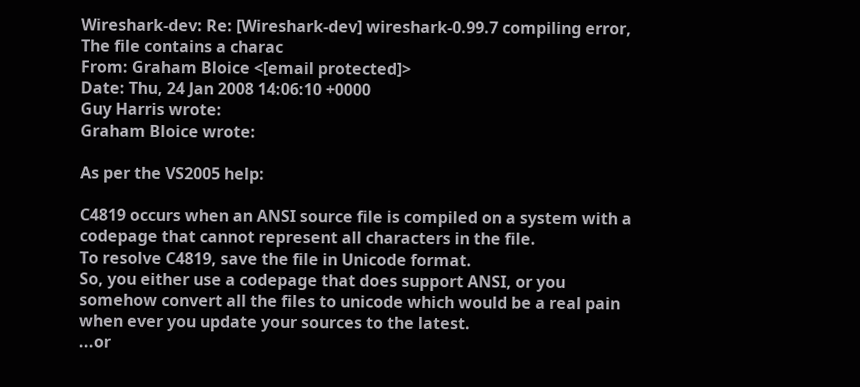Wireshark-dev: Re: [Wireshark-dev] wireshark-0.99.7 compiling error, The file contains a charac
From: Graham Bloice <[email protected]>
Date: Thu, 24 Jan 2008 14:06:10 +0000
Guy Harris wrote:
Graham Bloice wrote:

As per the VS2005 help:

C4819 occurs when an ANSI source file is compiled on a system with a codepage that cannot represent all characters in the file.
To resolve C4819, save the file in Unicode format.
So, you either use a codepage that does support ANSI, or you somehow convert all the files to unicode which would be a real pain when ever you update your sources to the latest.
...or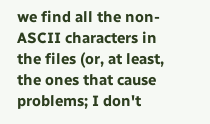we find all the non-ASCII characters in the files (or, at least,
the ones that cause problems; I don't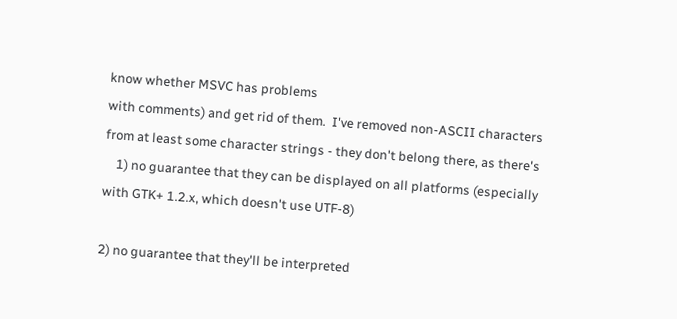know whether MSVC has problems
with comments) and get rid of them.  I've removed non-ASCII characters
from at least some character strings - they don't belong there, as there's
    1) no guarantee that they can be displayed on all platforms (especially
with GTK+ 1.2.x, which doesn't use UTF-8)

2) no guarantee that they'll be interpreted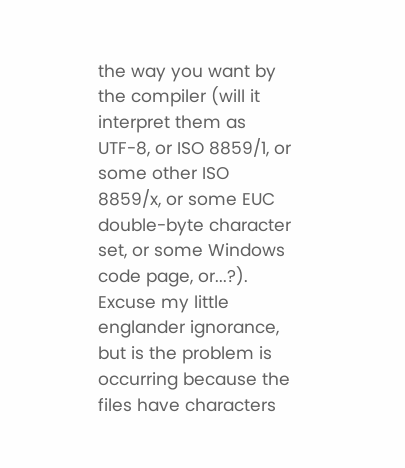the way you want by the compiler (will it interpret them as UTF-8, or ISO 8859/1, or some other ISO 8859/x, or some EUC double-byte character set, or some Windows code page, or...?).
Excuse my little englander ignorance, but is the problem is occurring because the files have characters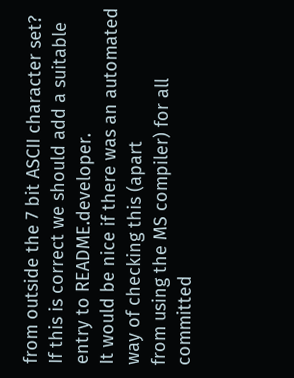from outside the 7 bit ASCII character set? If this is correct we should add a suitable entry to README.developer.
It would be nice if there was an automated way of checking this (apart
from using the MS compiler) for all committed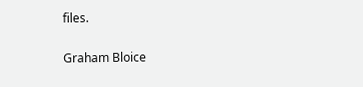files.

Graham Bloice